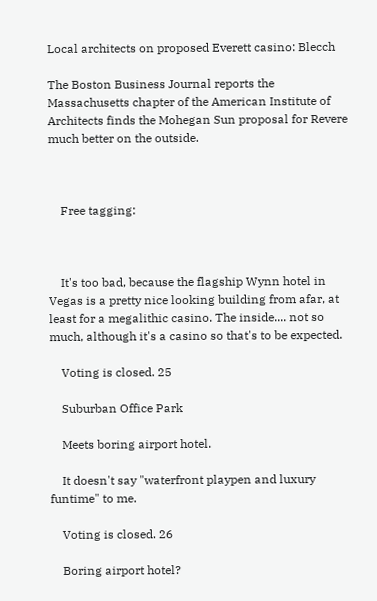Local architects on proposed Everett casino: Blecch

The Boston Business Journal reports the Massachusetts chapter of the American Institute of Architects finds the Mohegan Sun proposal for Revere much better on the outside.



    Free tagging:



    It's too bad, because the flagship Wynn hotel in Vegas is a pretty nice looking building from afar, at least for a megalithic casino. The inside.... not so much, although it's a casino so that's to be expected.

    Voting is closed. 25

    Suburban Office Park

    Meets boring airport hotel.

    It doesn't say "waterfront playpen and luxury funtime" to me.

    Voting is closed. 26

    Boring airport hotel?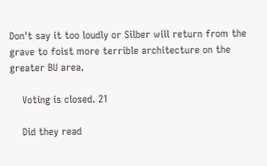Don't say it too loudly or Silber will return from the grave to foist more terrible architecture on the greater BU area.

    Voting is closed. 21

    Did they read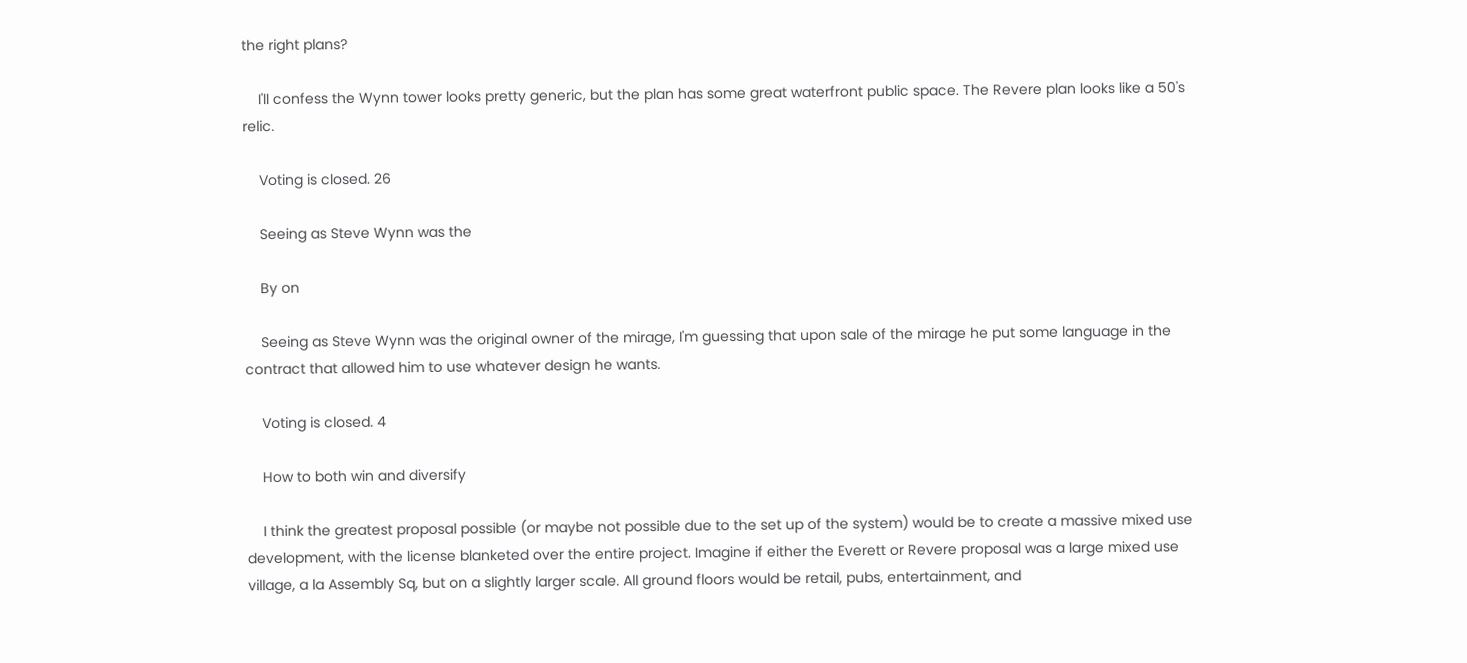the right plans?

    I'll confess the Wynn tower looks pretty generic, but the plan has some great waterfront public space. The Revere plan looks like a 50's relic.

    Voting is closed. 26

    Seeing as Steve Wynn was the

    By on

    Seeing as Steve Wynn was the original owner of the mirage, I'm guessing that upon sale of the mirage he put some language in the contract that allowed him to use whatever design he wants.

    Voting is closed. 4

    How to both win and diversify

    I think the greatest proposal possible (or maybe not possible due to the set up of the system) would be to create a massive mixed use development, with the license blanketed over the entire project. Imagine if either the Everett or Revere proposal was a large mixed use village, a la Assembly Sq, but on a slightly larger scale. All ground floors would be retail, pubs, entertainment, and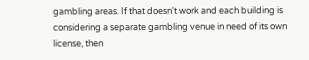gambling areas. If that doesn't work and each building is considering a separate gambling venue in need of its own license, then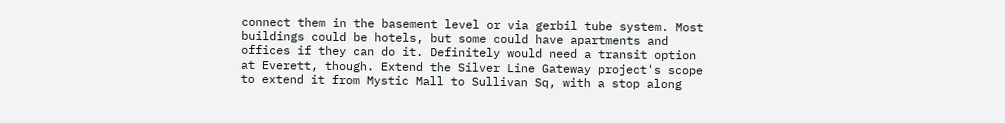connect them in the basement level or via gerbil tube system. Most buildings could be hotels, but some could have apartments and offices if they can do it. Definitely would need a transit option at Everett, though. Extend the Silver Line Gateway project's scope to extend it from Mystic Mall to Sullivan Sq, with a stop along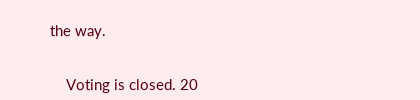the way.


    Voting is closed. 20